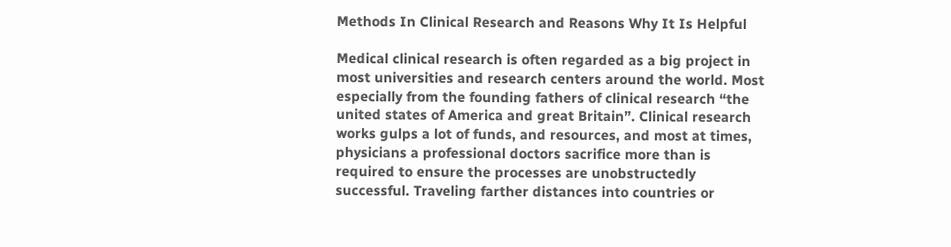Methods In Clinical Research and Reasons Why It Is Helpful

Medical clinical research is often regarded as a big project in most universities and research centers around the world. Most especially from the founding fathers of clinical research “the united states of America and great Britain”. Clinical research works gulps a lot of funds, and resources, and most at times, physicians a professional doctors sacrifice more than is required to ensure the processes are unobstructedly successful. Traveling farther distances into countries or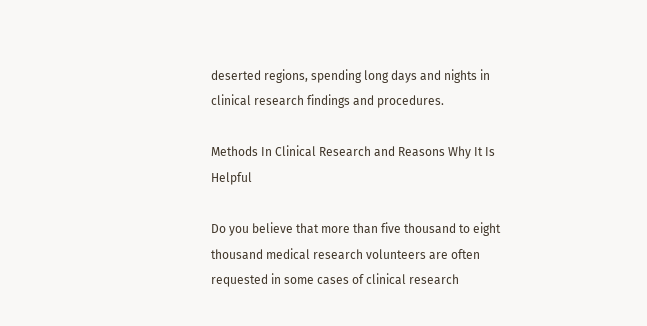deserted regions, spending long days and nights in clinical research findings and procedures.

Methods In Clinical Research and Reasons Why It Is Helpful

Do you believe that more than five thousand to eight thousand medical research volunteers are often requested in some cases of clinical research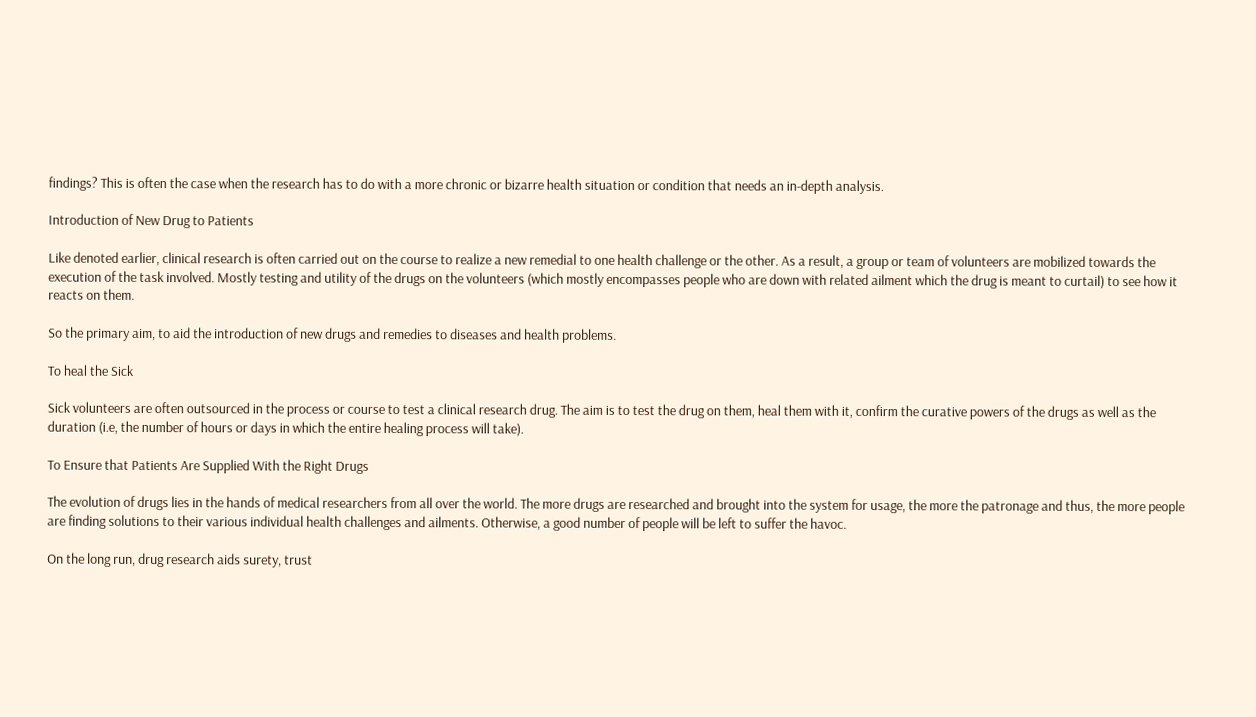findings? This is often the case when the research has to do with a more chronic or bizarre health situation or condition that needs an in-depth analysis.

Introduction of New Drug to Patients

Like denoted earlier, clinical research is often carried out on the course to realize a new remedial to one health challenge or the other. As a result, a group or team of volunteers are mobilized towards the execution of the task involved. Mostly testing and utility of the drugs on the volunteers (which mostly encompasses people who are down with related ailment which the drug is meant to curtail) to see how it reacts on them.

So the primary aim, to aid the introduction of new drugs and remedies to diseases and health problems.

To heal the Sick

Sick volunteers are often outsourced in the process or course to test a clinical research drug. The aim is to test the drug on them, heal them with it, confirm the curative powers of the drugs as well as the duration (i.e, the number of hours or days in which the entire healing process will take).

To Ensure that Patients Are Supplied With the Right Drugs

The evolution of drugs lies in the hands of medical researchers from all over the world. The more drugs are researched and brought into the system for usage, the more the patronage and thus, the more people are finding solutions to their various individual health challenges and ailments. Otherwise, a good number of people will be left to suffer the havoc.

On the long run, drug research aids surety, trust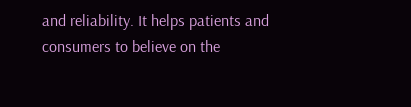and reliability. It helps patients and consumers to believe on the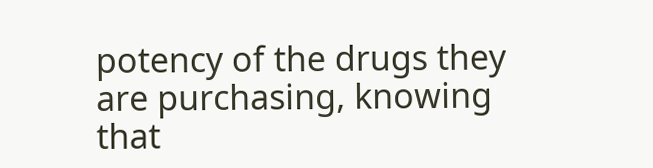potency of the drugs they are purchasing, knowing that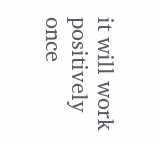it will work positively once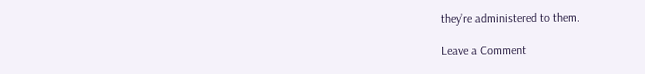they’re administered to them.

Leave a Comment